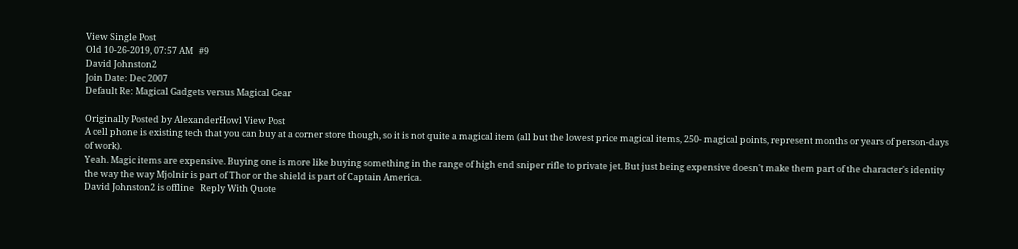View Single Post
Old 10-26-2019, 07:57 AM   #9
David Johnston2
Join Date: Dec 2007
Default Re: Magical Gadgets versus Magical Gear

Originally Posted by AlexanderHowl View Post
A cell phone is existing tech that you can buy at a corner store though, so it is not quite a magical item (all but the lowest price magical items, 250- magical points, represent months or years of person-days of work).
Yeah. Magic items are expensive. Buying one is more like buying something in the range of high end sniper rifle to private jet. But just being expensive doesn't make them part of the character's identity the way the way Mjolnir is part of Thor or the shield is part of Captain America.
David Johnston2 is offline   Reply With Quote